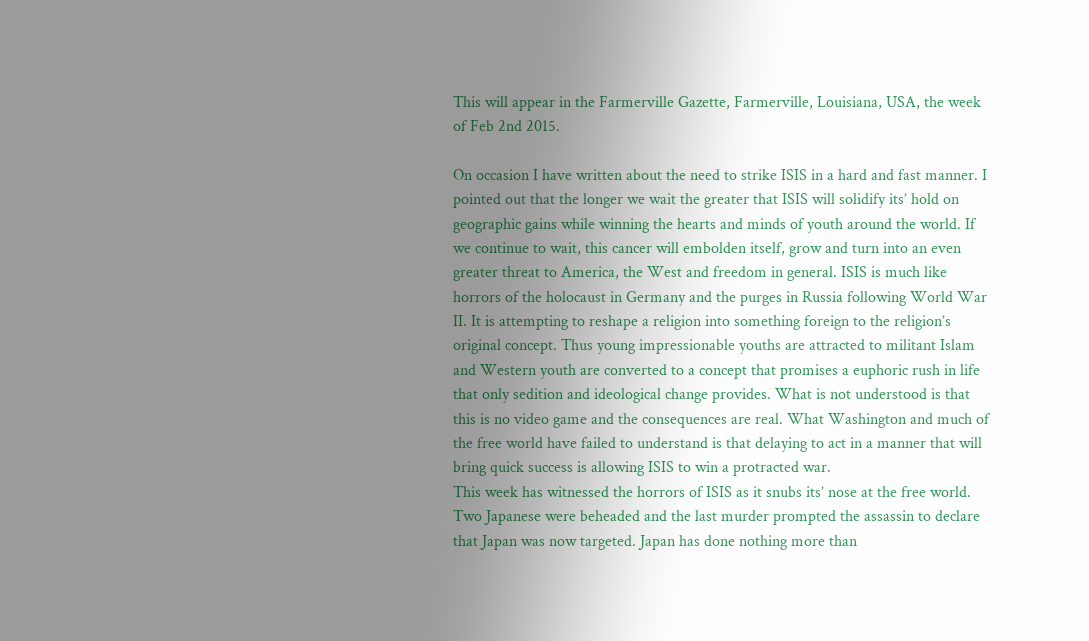This will appear in the Farmerville Gazette, Farmerville, Louisiana, USA, the week of Feb 2nd 2015.

On occasion I have written about the need to strike ISIS in a hard and fast manner. I pointed out that the longer we wait the greater that ISIS will solidify its’ hold on geographic gains while winning the hearts and minds of youth around the world. If we continue to wait, this cancer will embolden itself, grow and turn into an even greater threat to America, the West and freedom in general. ISIS is much like horrors of the holocaust in Germany and the purges in Russia following World War II. It is attempting to reshape a religion into something foreign to the religion’s original concept. Thus young impressionable youths are attracted to militant Islam and Western youth are converted to a concept that promises a euphoric rush in life that only sedition and ideological change provides. What is not understood is that this is no video game and the consequences are real. What Washington and much of the free world have failed to understand is that delaying to act in a manner that will bring quick success is allowing ISIS to win a protracted war.
This week has witnessed the horrors of ISIS as it snubs its’ nose at the free world. Two Japanese were beheaded and the last murder prompted the assassin to declare that Japan was now targeted. Japan has done nothing more than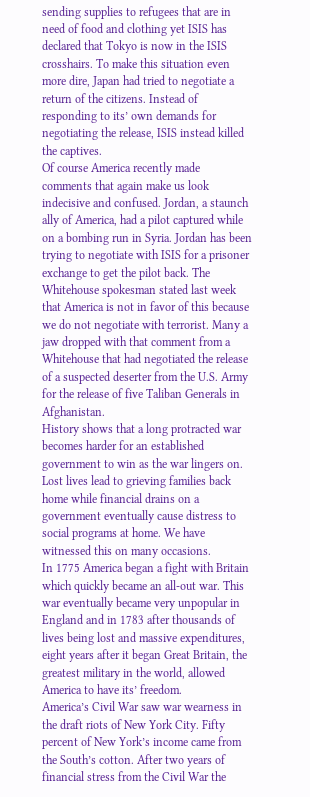sending supplies to refugees that are in need of food and clothing yet ISIS has declared that Tokyo is now in the ISIS crosshairs. To make this situation even more dire, Japan had tried to negotiate a return of the citizens. Instead of responding to its’ own demands for negotiating the release, ISIS instead killed the captives.
Of course America recently made comments that again make us look indecisive and confused. Jordan, a staunch ally of America, had a pilot captured while on a bombing run in Syria. Jordan has been trying to negotiate with ISIS for a prisoner exchange to get the pilot back. The Whitehouse spokesman stated last week that America is not in favor of this because we do not negotiate with terrorist. Many a jaw dropped with that comment from a Whitehouse that had negotiated the release of a suspected deserter from the U.S. Army for the release of five Taliban Generals in Afghanistan.
History shows that a long protracted war becomes harder for an established government to win as the war lingers on. Lost lives lead to grieving families back home while financial drains on a government eventually cause distress to social programs at home. We have witnessed this on many occasions.
In 1775 America began a fight with Britain which quickly became an all-out war. This war eventually became very unpopular in England and in 1783 after thousands of lives being lost and massive expenditures, eight years after it began Great Britain, the greatest military in the world, allowed America to have its’ freedom.
America’s Civil War saw war wearness in the draft riots of New York City. Fifty percent of New York’s income came from the South’s cotton. After two years of financial stress from the Civil War the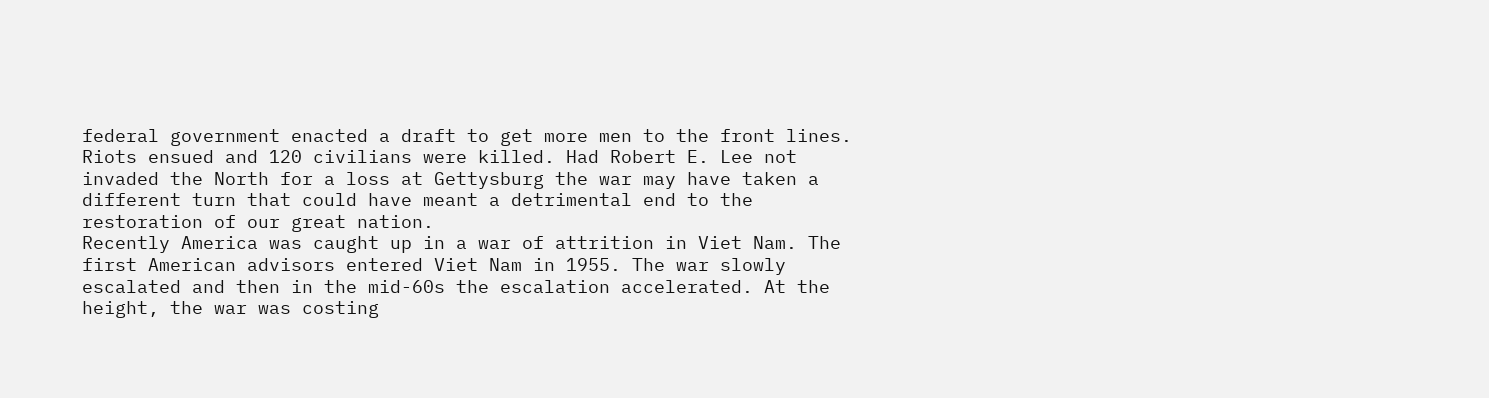federal government enacted a draft to get more men to the front lines. Riots ensued and 120 civilians were killed. Had Robert E. Lee not invaded the North for a loss at Gettysburg the war may have taken a different turn that could have meant a detrimental end to the restoration of our great nation.
Recently America was caught up in a war of attrition in Viet Nam. The first American advisors entered Viet Nam in 1955. The war slowly escalated and then in the mid-60s the escalation accelerated. At the height, the war was costing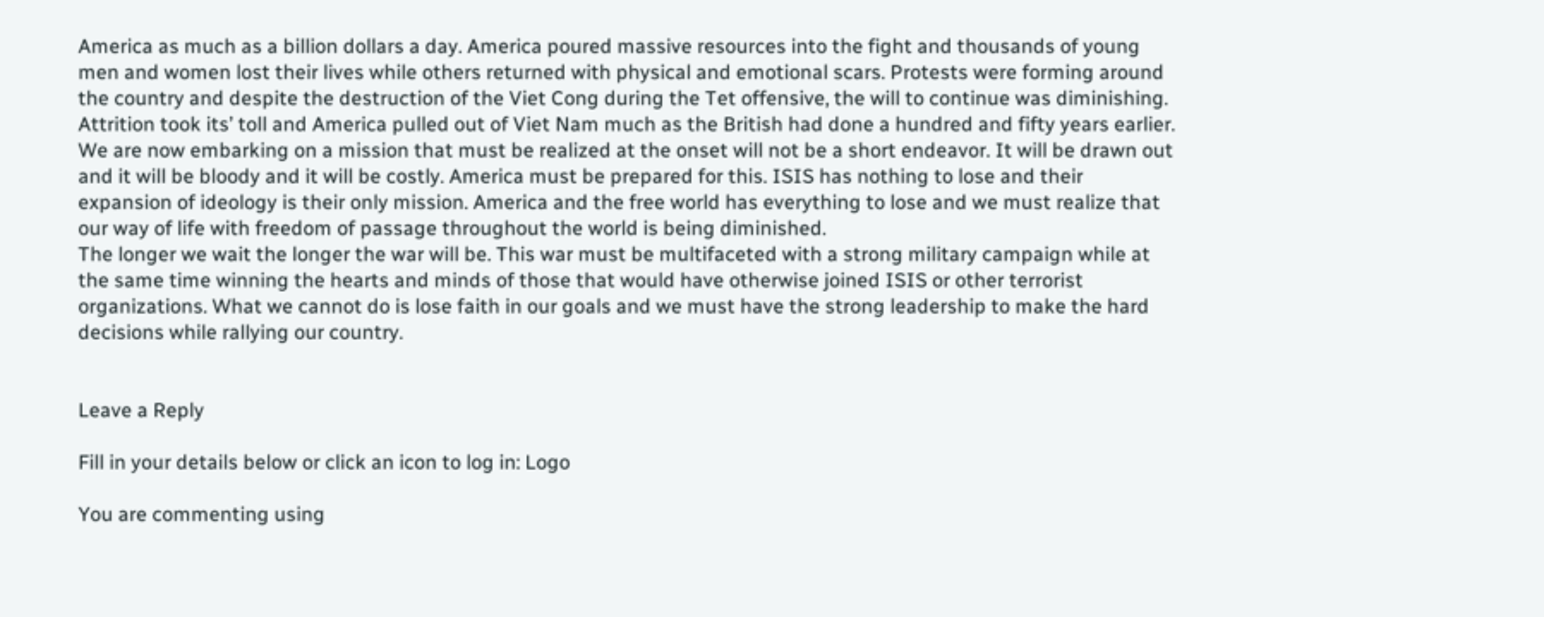America as much as a billion dollars a day. America poured massive resources into the fight and thousands of young men and women lost their lives while others returned with physical and emotional scars. Protests were forming around the country and despite the destruction of the Viet Cong during the Tet offensive, the will to continue was diminishing. Attrition took its’ toll and America pulled out of Viet Nam much as the British had done a hundred and fifty years earlier.
We are now embarking on a mission that must be realized at the onset will not be a short endeavor. It will be drawn out and it will be bloody and it will be costly. America must be prepared for this. ISIS has nothing to lose and their expansion of ideology is their only mission. America and the free world has everything to lose and we must realize that our way of life with freedom of passage throughout the world is being diminished.
The longer we wait the longer the war will be. This war must be multifaceted with a strong military campaign while at the same time winning the hearts and minds of those that would have otherwise joined ISIS or other terrorist organizations. What we cannot do is lose faith in our goals and we must have the strong leadership to make the hard decisions while rallying our country.


Leave a Reply

Fill in your details below or click an icon to log in: Logo

You are commenting using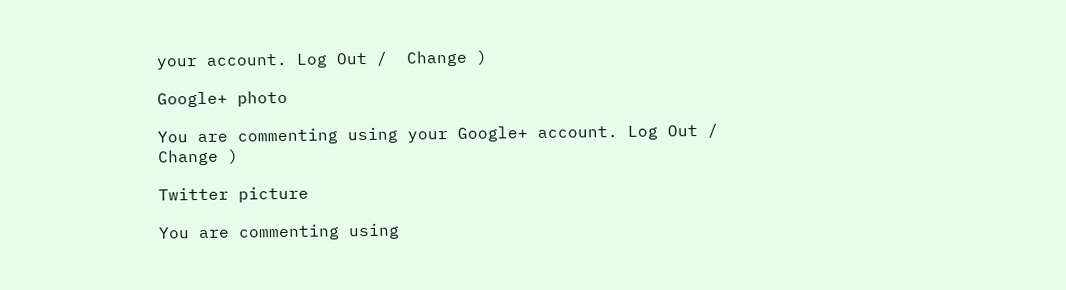your account. Log Out /  Change )

Google+ photo

You are commenting using your Google+ account. Log Out /  Change )

Twitter picture

You are commenting using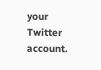your Twitter account.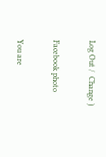Log Out /  Change )

Facebook photo

You are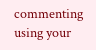commenting using your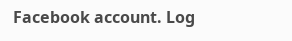Facebook account. Log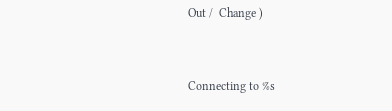Out /  Change )


Connecting to %s